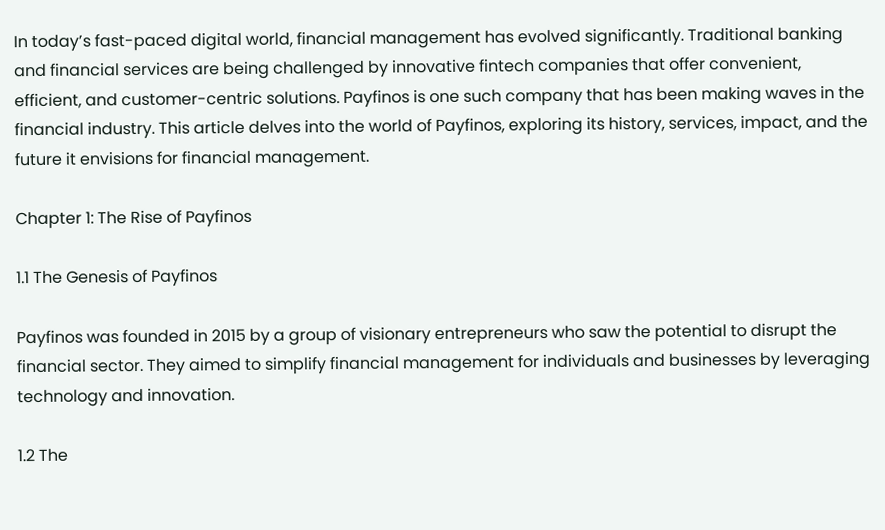In today’s fast-paced digital world, financial management has evolved significantly. Traditional banking and financial services are being challenged by innovative fintech companies that offer convenient, efficient, and customer-centric solutions. Payfinos is one such company that has been making waves in the financial industry. This article delves into the world of Payfinos, exploring its history, services, impact, and the future it envisions for financial management.

Chapter 1: The Rise of Payfinos

1.1 The Genesis of Payfinos

Payfinos was founded in 2015 by a group of visionary entrepreneurs who saw the potential to disrupt the financial sector. They aimed to simplify financial management for individuals and businesses by leveraging technology and innovation.

1.2 The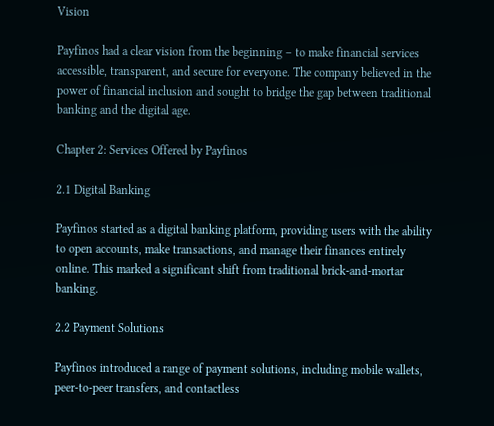Vision

Payfinos had a clear vision from the beginning – to make financial services accessible, transparent, and secure for everyone. The company believed in the power of financial inclusion and sought to bridge the gap between traditional banking and the digital age.

Chapter 2: Services Offered by Payfinos

2.1 Digital Banking

Payfinos started as a digital banking platform, providing users with the ability to open accounts, make transactions, and manage their finances entirely online. This marked a significant shift from traditional brick-and-mortar banking.

2.2 Payment Solutions

Payfinos introduced a range of payment solutions, including mobile wallets, peer-to-peer transfers, and contactless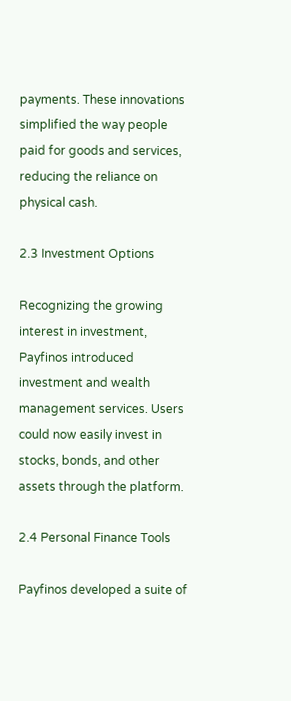payments. These innovations simplified the way people paid for goods and services, reducing the reliance on physical cash.

2.3 Investment Options

Recognizing the growing interest in investment, Payfinos introduced investment and wealth management services. Users could now easily invest in stocks, bonds, and other assets through the platform.

2.4 Personal Finance Tools

Payfinos developed a suite of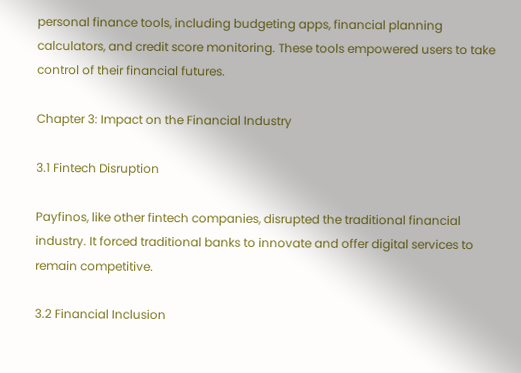personal finance tools, including budgeting apps, financial planning calculators, and credit score monitoring. These tools empowered users to take control of their financial futures.

Chapter 3: Impact on the Financial Industry

3.1 Fintech Disruption

Payfinos, like other fintech companies, disrupted the traditional financial industry. It forced traditional banks to innovate and offer digital services to remain competitive.

3.2 Financial Inclusion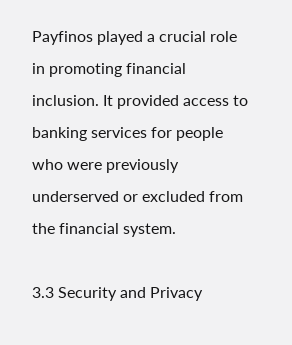Payfinos played a crucial role in promoting financial inclusion. It provided access to banking services for people who were previously underserved or excluded from the financial system.

3.3 Security and Privacy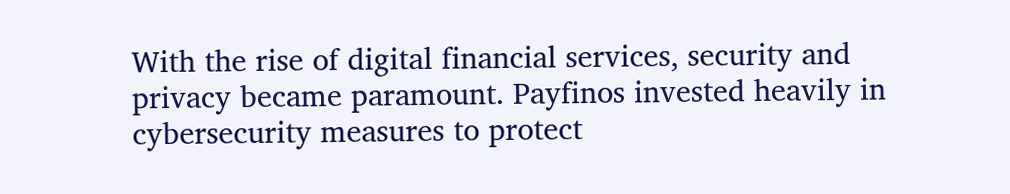With the rise of digital financial services, security and privacy became paramount. Payfinos invested heavily in cybersecurity measures to protect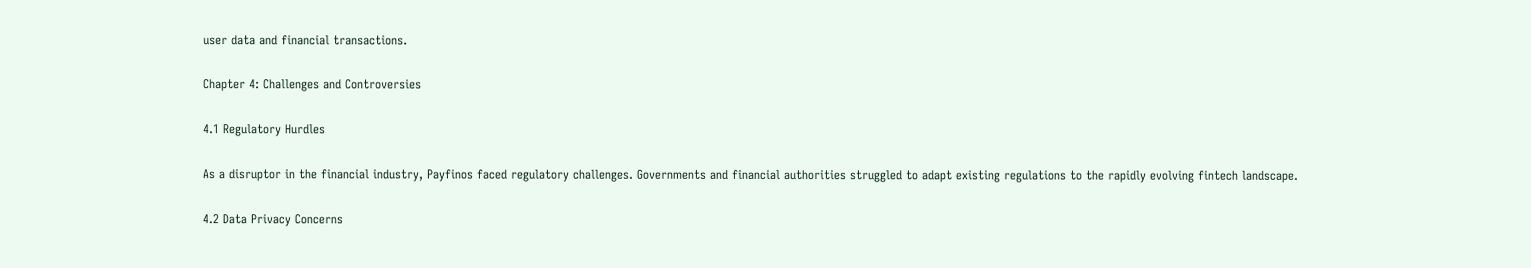user data and financial transactions.

Chapter 4: Challenges and Controversies

4.1 Regulatory Hurdles

As a disruptor in the financial industry, Payfinos faced regulatory challenges. Governments and financial authorities struggled to adapt existing regulations to the rapidly evolving fintech landscape.

4.2 Data Privacy Concerns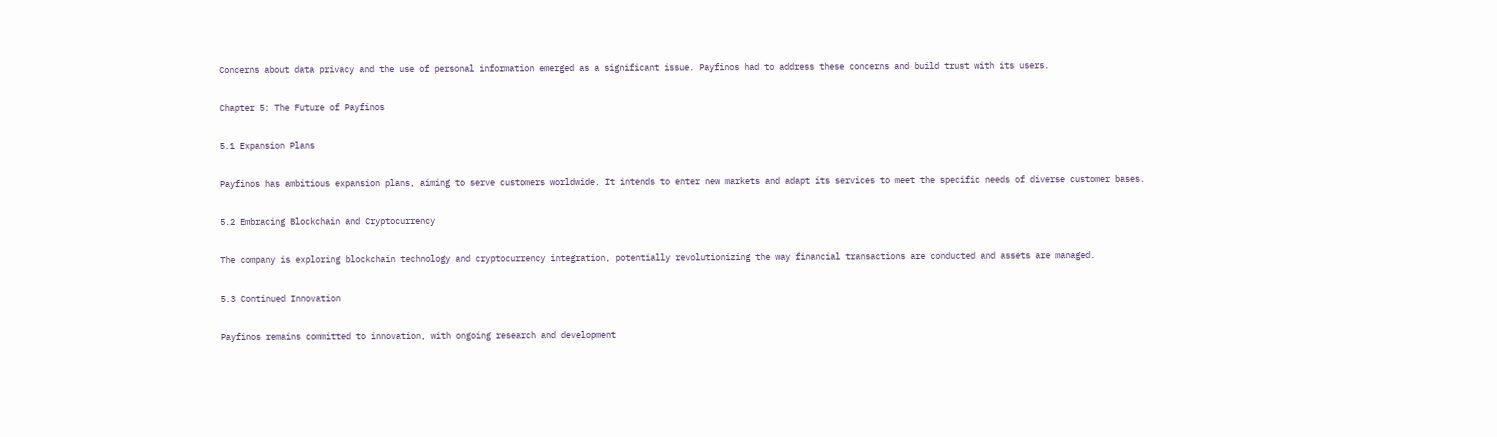Concerns about data privacy and the use of personal information emerged as a significant issue. Payfinos had to address these concerns and build trust with its users.

Chapter 5: The Future of Payfinos

5.1 Expansion Plans

Payfinos has ambitious expansion plans, aiming to serve customers worldwide. It intends to enter new markets and adapt its services to meet the specific needs of diverse customer bases.

5.2 Embracing Blockchain and Cryptocurrency

The company is exploring blockchain technology and cryptocurrency integration, potentially revolutionizing the way financial transactions are conducted and assets are managed.

5.3 Continued Innovation

Payfinos remains committed to innovation, with ongoing research and development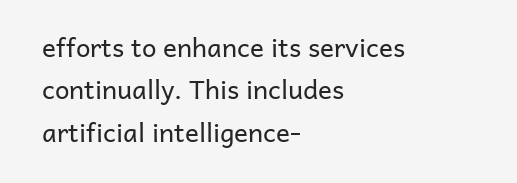efforts to enhance its services continually. This includes artificial intelligence-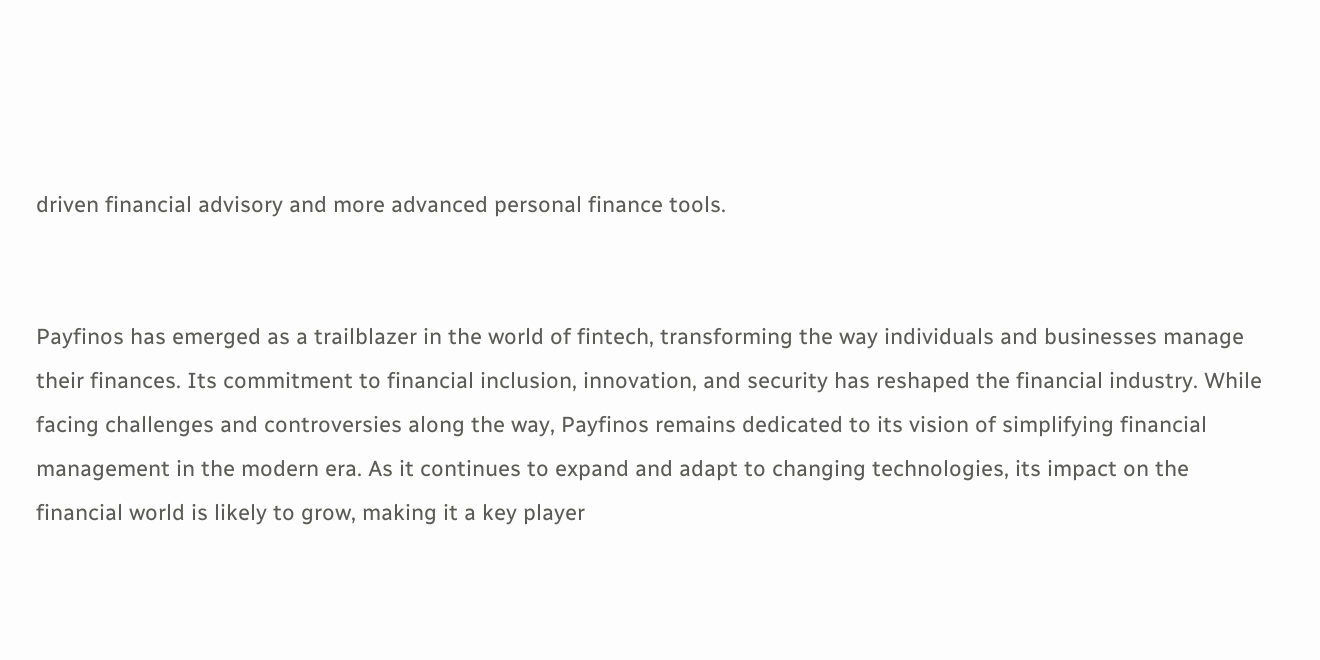driven financial advisory and more advanced personal finance tools.


Payfinos has emerged as a trailblazer in the world of fintech, transforming the way individuals and businesses manage their finances. Its commitment to financial inclusion, innovation, and security has reshaped the financial industry. While facing challenges and controversies along the way, Payfinos remains dedicated to its vision of simplifying financial management in the modern era. As it continues to expand and adapt to changing technologies, its impact on the financial world is likely to grow, making it a key player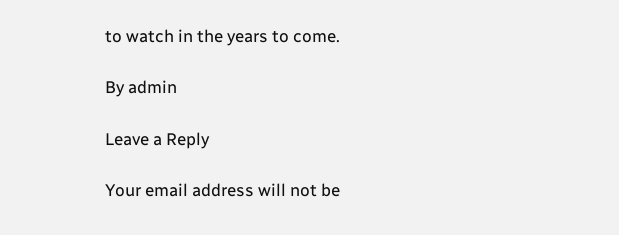to watch in the years to come.

By admin

Leave a Reply

Your email address will not be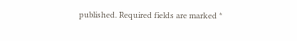published. Required fields are marked *